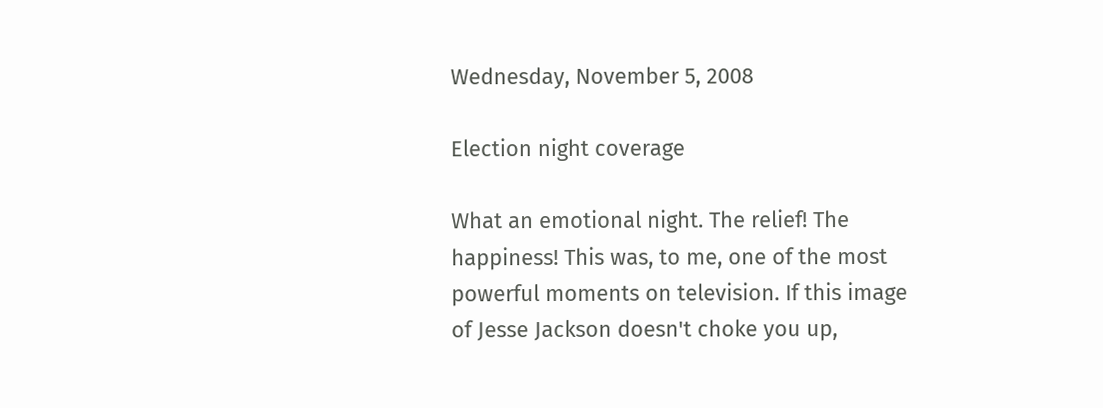Wednesday, November 5, 2008

Election night coverage

What an emotional night. The relief! The happiness! This was, to me, one of the most powerful moments on television. If this image of Jesse Jackson doesn't choke you up,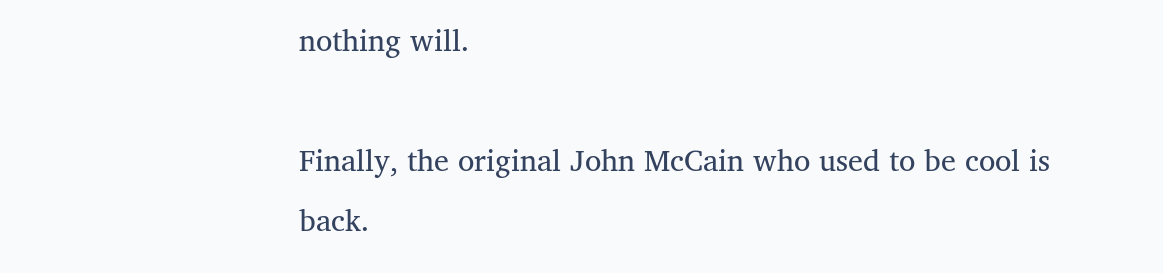nothing will.

Finally, the original John McCain who used to be cool is back.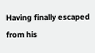Having finally escaped from his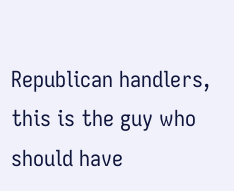Republican handlers, this is the guy who should have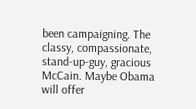been campaigning. The classy, compassionate, stand-up-guy, gracious McCain. Maybe Obama will offer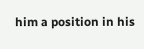him a position in his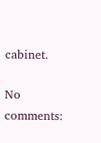cabinet.

No comments: